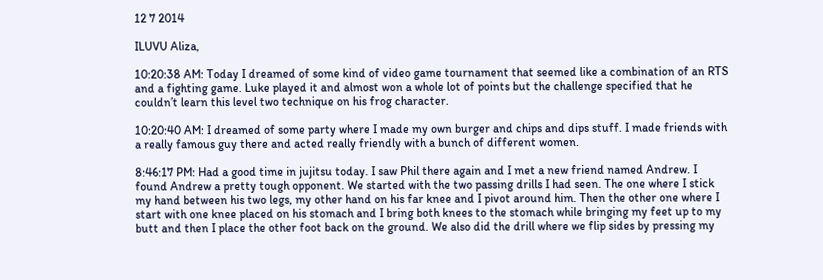12 7 2014

ILUVU Aliza,

10:20:38 AM: Today I dreamed of some kind of video game tournament that seemed like a combination of an RTS and a fighting game. Luke played it and almost won a whole lot of points but the challenge specified that he couldn’t learn this level two technique on his frog character.

10:20:40 AM: I dreamed of some party where I made my own burger and chips and dips stuff. I made friends with a really famous guy there and acted really friendly with a bunch of different women.

8:46:17 PM: Had a good time in jujitsu today. I saw Phil there again and I met a new friend named Andrew. I found Andrew a pretty tough opponent. We started with the two passing drills I had seen. The one where I stick my hand between his two legs, my other hand on his far knee and I pivot around him. Then the other one where I start with one knee placed on his stomach and I bring both knees to the stomach while bringing my feet up to my butt and then I place the other foot back on the ground. We also did the drill where we flip sides by pressing my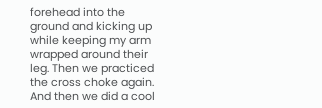forehead into the ground and kicking up while keeping my arm wrapped around their leg. Then we practiced the cross choke again. And then we did a cool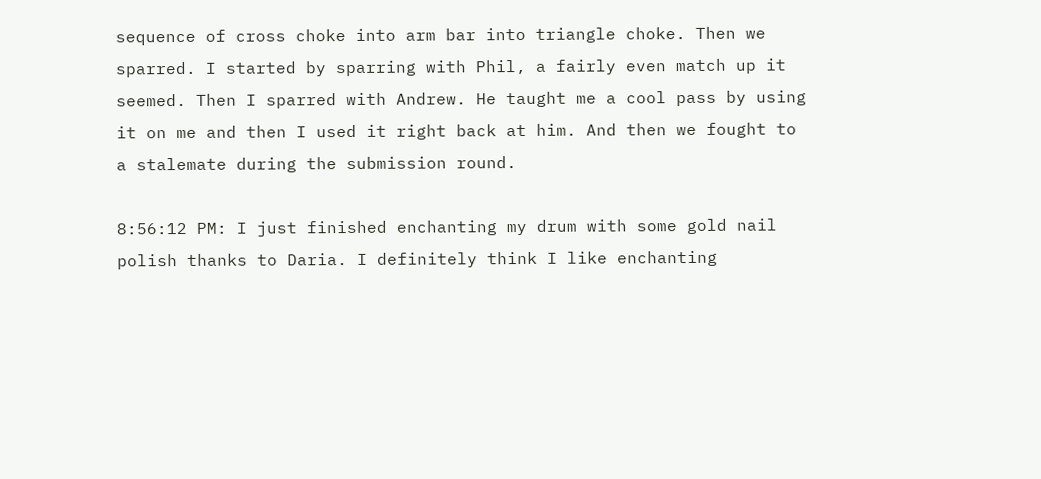sequence of cross choke into arm bar into triangle choke. Then we sparred. I started by sparring with Phil, a fairly even match up it seemed. Then I sparred with Andrew. He taught me a cool pass by using it on me and then I used it right back at him. And then we fought to a stalemate during the submission round.

8:56:12 PM: I just finished enchanting my drum with some gold nail polish thanks to Daria. I definitely think I like enchanting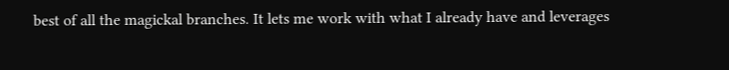best of all the magickal branches. It lets me work with what I already have and leverages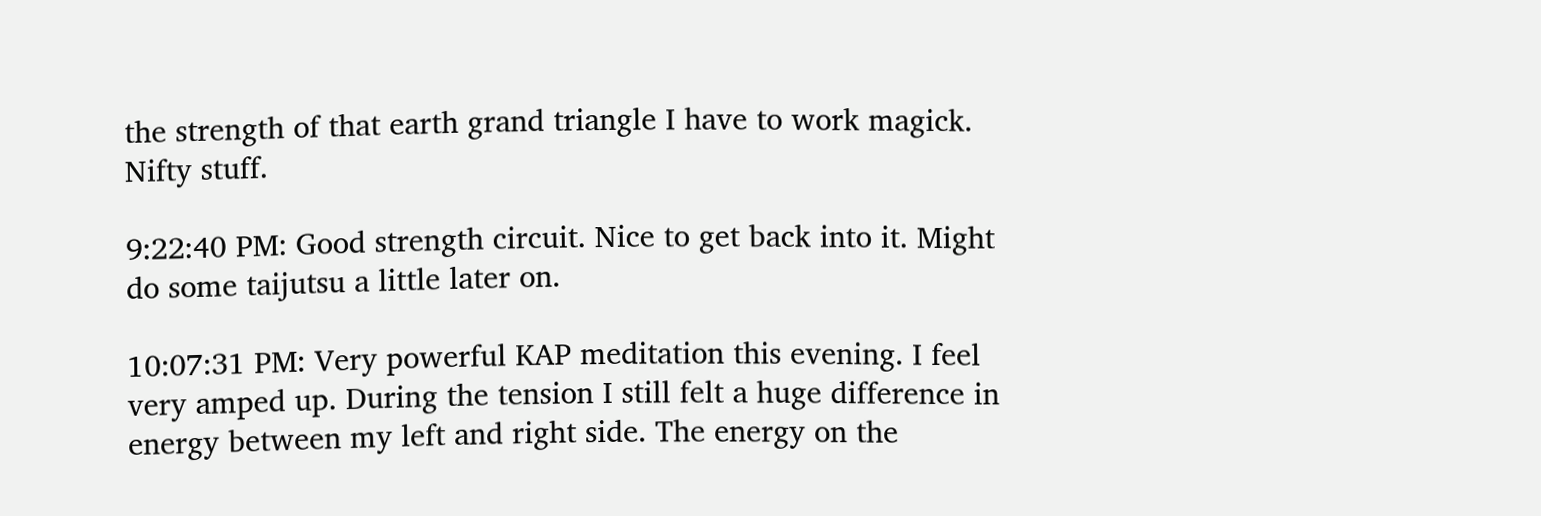the strength of that earth grand triangle I have to work magick. Nifty stuff.

9:22:40 PM: Good strength circuit. Nice to get back into it. Might do some taijutsu a little later on.

10:07:31 PM: Very powerful KAP meditation this evening. I feel very amped up. During the tension I still felt a huge difference in energy between my left and right side. The energy on the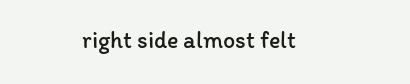right side almost felt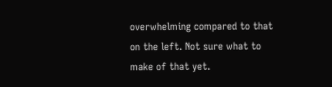overwhelming compared to that on the left. Not sure what to make of that yet.